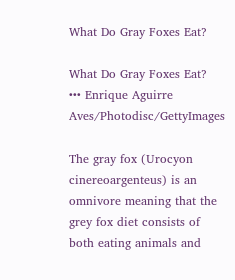What Do Gray Foxes Eat?

What Do Gray Foxes Eat?
••• Enrique Aguirre Aves/Photodisc/GettyImages

The gray fox (Urocyon cinereoargenteus) is an omnivore meaning that the grey fox diet consists of both eating animals and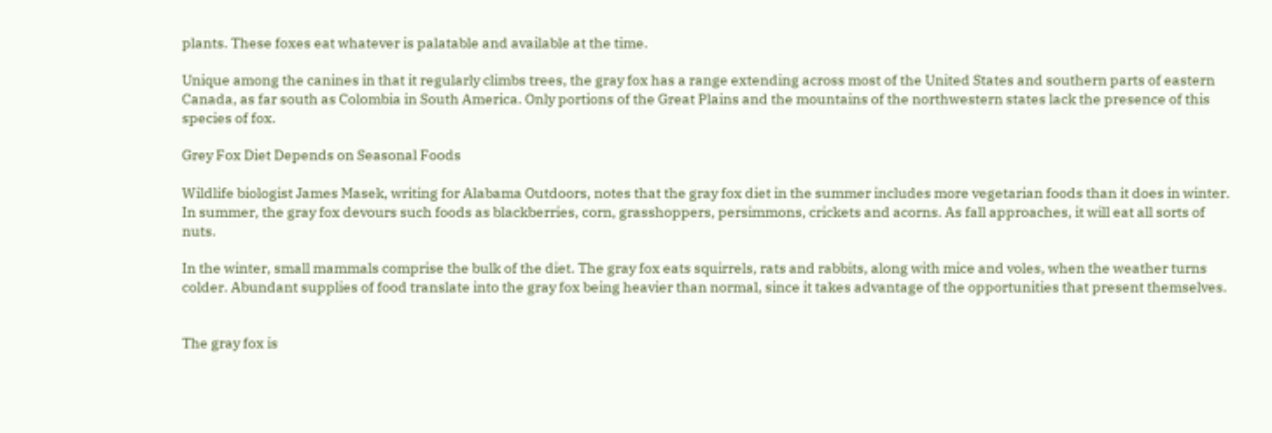plants. These foxes eat whatever is palatable and available at the time.

Unique among the canines in that it regularly climbs trees, the gray fox has a range extending across most of the United States and southern parts of eastern Canada, as far south as Colombia in South America. Only portions of the Great Plains and the mountains of the northwestern states lack the presence of this species of fox.

Grey Fox Diet Depends on Seasonal Foods

Wildlife biologist James Masek, writing for Alabama Outdoors, notes that the gray fox diet in the summer includes more vegetarian foods than it does in winter. In summer, the gray fox devours such foods as blackberries, corn, grasshoppers, persimmons, crickets and acorns. As fall approaches, it will eat all sorts of nuts.

In the winter, small mammals comprise the bulk of the diet. The gray fox eats squirrels, rats and rabbits, along with mice and voles, when the weather turns colder. Abundant supplies of food translate into the gray fox being heavier than normal, since it takes advantage of the opportunities that present themselves.


The gray fox is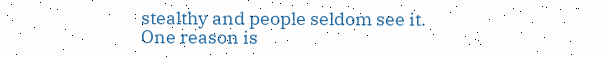stealthy and people seldom see it. One reason is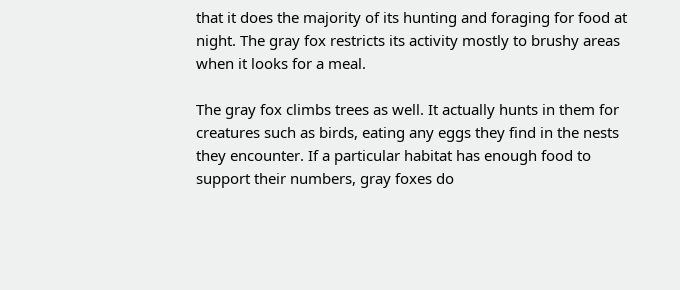that it does the majority of its hunting and foraging for food at night. The gray fox restricts its activity mostly to brushy areas when it looks for a meal.

The gray fox climbs trees as well. It actually hunts in them for creatures such as birds, eating any eggs they find in the nests they encounter. If a particular habitat has enough food to support their numbers, gray foxes do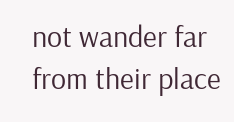not wander far from their place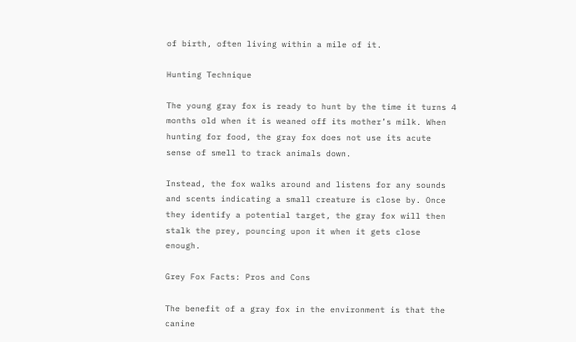of birth, often living within a mile of it.

Hunting Technique

The young gray fox is ready to hunt by the time it turns 4 months old when it is weaned off its mother’s milk. When hunting for food, the gray fox does not use its acute sense of smell to track animals down.

Instead, the fox walks around and listens for any sounds and scents indicating a small creature is close by. Once they identify a potential target, the gray fox will then stalk the prey, pouncing upon it when it gets close enough.

Grey Fox Facts: Pros and Cons

The benefit of a gray fox in the environment is that the canine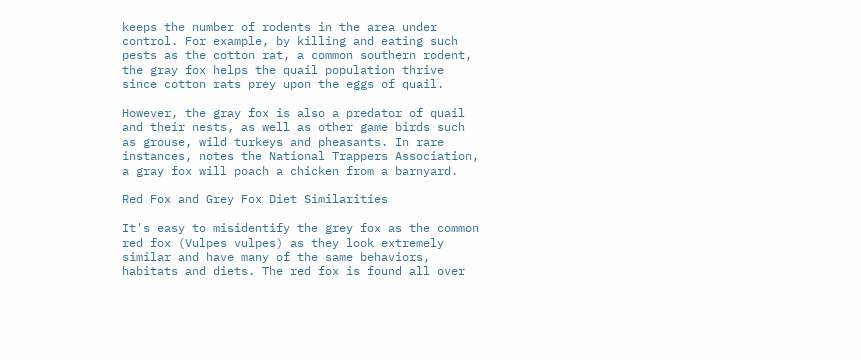keeps the number of rodents in the area under control. For example, by killing and eating such pests as the cotton rat, a common southern rodent, the gray fox helps the quail population thrive since cotton rats prey upon the eggs of quail.

However, the gray fox is also a predator of quail and their nests, as well as other game birds such as grouse, wild turkeys and pheasants. In rare instances, notes the National Trappers Association, a gray fox will poach a chicken from a barnyard.

Red Fox and Grey Fox Diet Similarities

It's easy to misidentify the grey fox as the common red fox (Vulpes vulpes) as they look extremely similar and have many of the same behaviors, habitats and diets. The red fox is found all over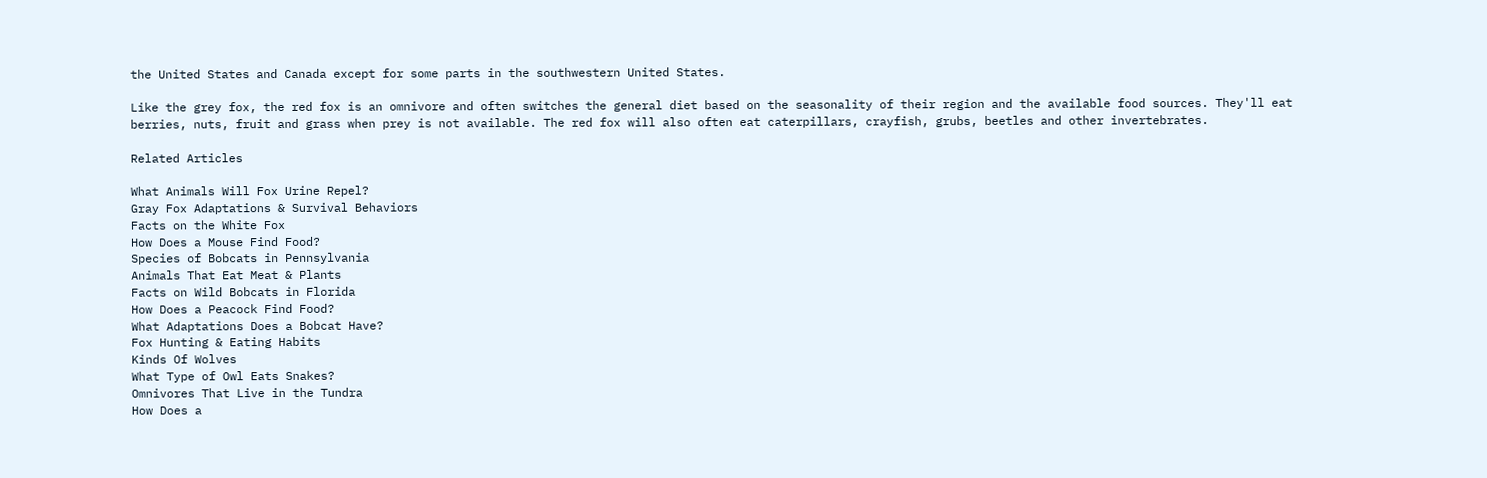the United States and Canada except for some parts in the southwestern United States.

Like the grey fox, the red fox is an omnivore and often switches the general diet based on the seasonality of their region and the available food sources. They'll eat berries, nuts, fruit and grass when prey is not available. The red fox will also often eat caterpillars, crayfish, grubs, beetles and other invertebrates.

Related Articles

What Animals Will Fox Urine Repel?
Gray Fox Adaptations & Survival Behaviors
Facts on the White Fox
How Does a Mouse Find Food?
Species of Bobcats in Pennsylvania
Animals That Eat Meat & Plants
Facts on Wild Bobcats in Florida
How Does a Peacock Find Food?
What Adaptations Does a Bobcat Have?
Fox Hunting & Eating Habits
Kinds Of Wolves
What Type of Owl Eats Snakes?
Omnivores That Live in the Tundra
How Does a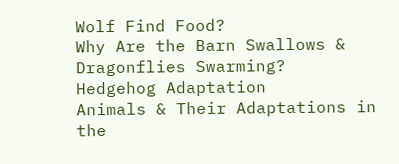Wolf Find Food?
Why Are the Barn Swallows & Dragonflies Swarming?
Hedgehog Adaptation
Animals & Their Adaptations in the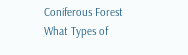Coniferous Forest
What Types of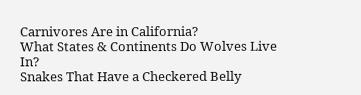Carnivores Are in California?
What States & Continents Do Wolves Live In?
Snakes That Have a Checkered Belly